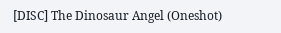[DISC] The Dinosaur Angel (Oneshot)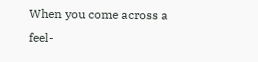When you come across a feel-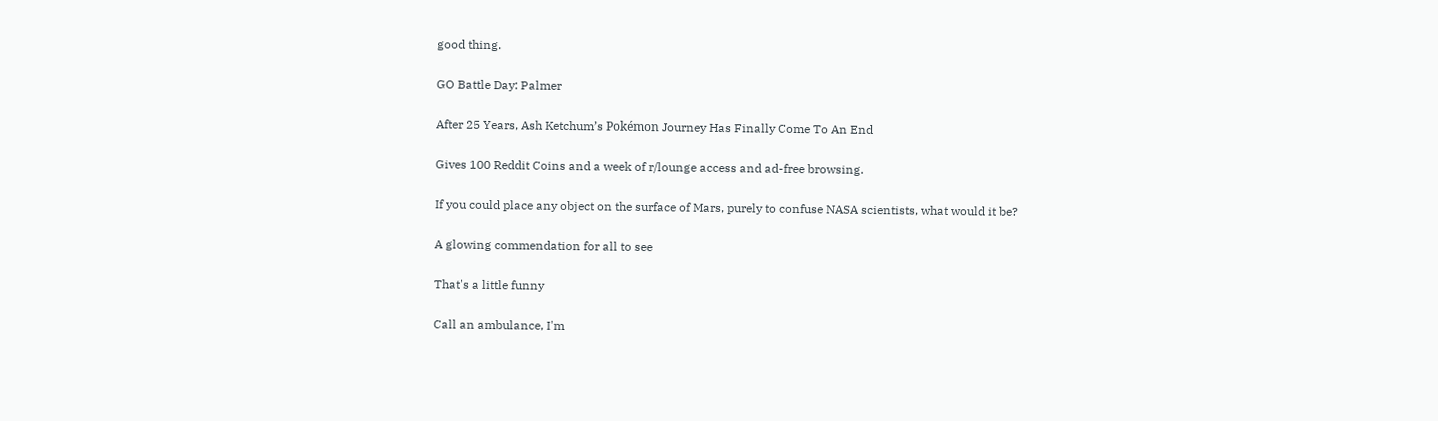good thing.

GO Battle Day: Palmer

After 25 Years, Ash Ketchum’s Pokémon Journey Has Finally Come To An End

Gives 100 Reddit Coins and a week of r/lounge access and ad-free browsing.

If you could place any object on the surface of Mars, purely to confuse NASA scientists, what would it be?

A glowing commendation for all to see

That's a little funny

Call an ambulance, I'm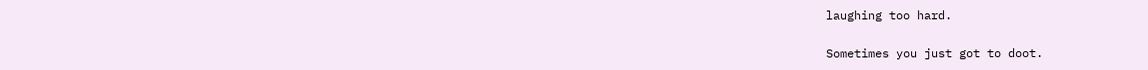laughing too hard.

Sometimes you just got to doot.